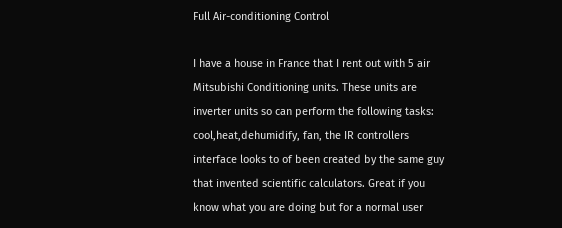Full Air-conditioning Control

I have a house in France that I rent out with 5 air Mitsubishi Conditioning units. These units are inverter units so can perform the following tasks: cool,heat,dehumidify, fan, the IR controllers interface looks to of been created by the same guy that invented scientific calculators. Great if you know what you are doing but for a normal user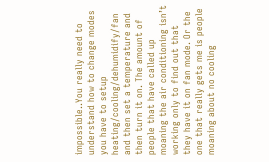impossible..You really need to understand how to change modes you have to setup heating/cooling/dehumidify/fan and then set a temperature and then turn it on. The amount of people that have called up moaning the air conditioning isn’t working only to find out that they have it on fan mode. Or the one that really gets me is people moaning about no cooling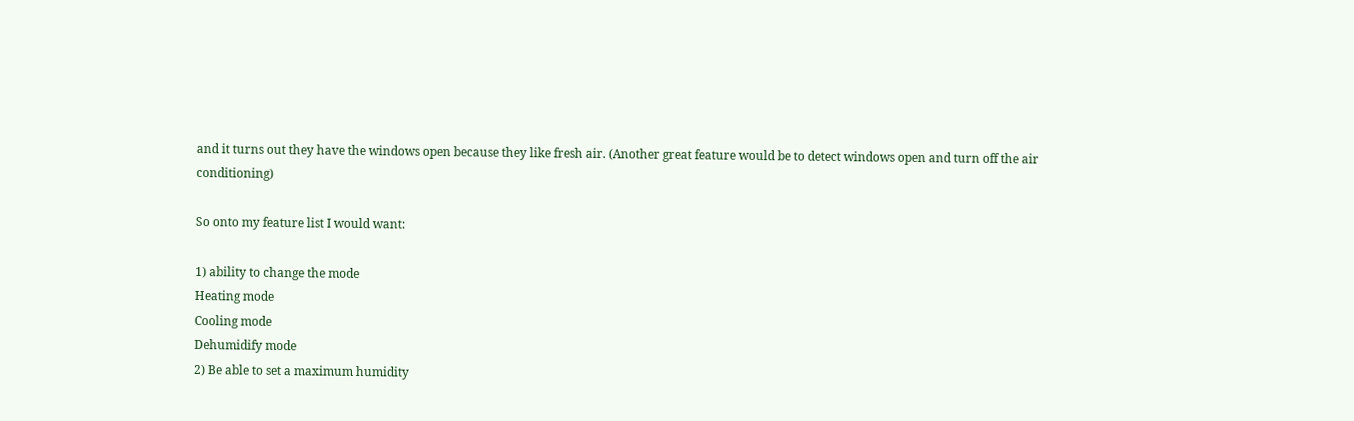and it turns out they have the windows open because they like fresh air. (Another great feature would be to detect windows open and turn off the air conditioning)

So onto my feature list I would want:

1) ability to change the mode
Heating mode
Cooling mode
Dehumidify mode
2) Be able to set a maximum humidity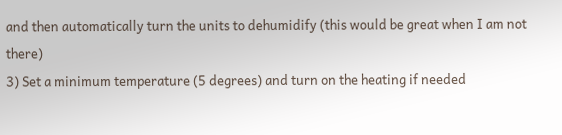and then automatically turn the units to dehumidify (this would be great when I am not there)
3) Set a minimum temperature (5 degrees) and turn on the heating if needed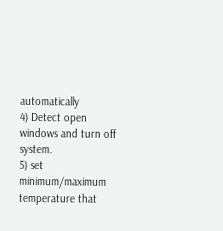automatically
4) Detect open windows and turn off system.
5) set minimum/maximum temperature that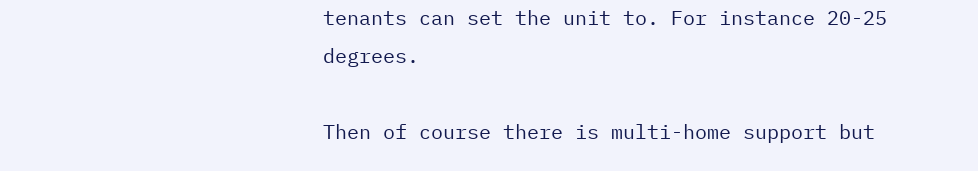tenants can set the unit to. For instance 20-25 degrees.

Then of course there is multi-home support but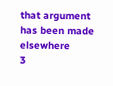that argument has been made elsewhere
3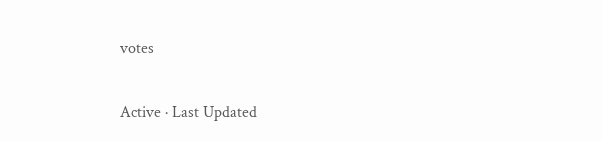votes

Active · Last Updated